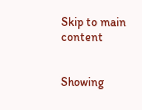Skip to main content


Showing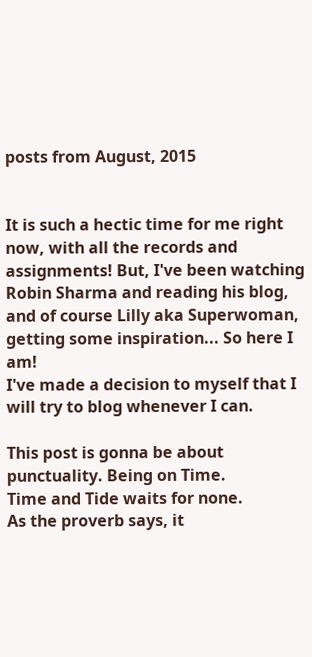posts from August, 2015


It is such a hectic time for me right now, with all the records and assignments! But, I've been watching Robin Sharma and reading his blog, and of course Lilly aka Superwoman, getting some inspiration... So here I am!
I've made a decision to myself that I will try to blog whenever I can.

This post is gonna be about punctuality. Being on Time.
Time and Tide waits for none.
As the proverb says, it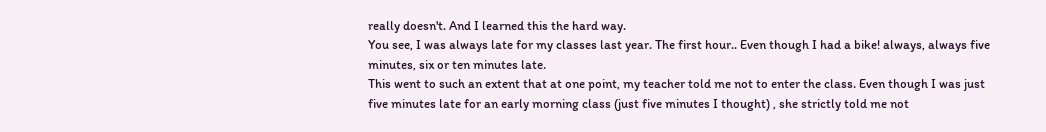really doesn't. And I learned this the hard way.
You see, I was always late for my classes last year. The first hour.. Even though I had a bike! always, always five minutes, six or ten minutes late.
This went to such an extent that at one point, my teacher told me not to enter the class. Even though I was just five minutes late for an early morning class (just five minutes I thought) , she strictly told me not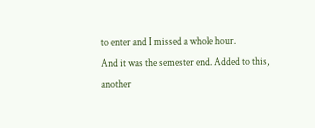to enter and I missed a whole hour.
And it was the semester end. Added to this, another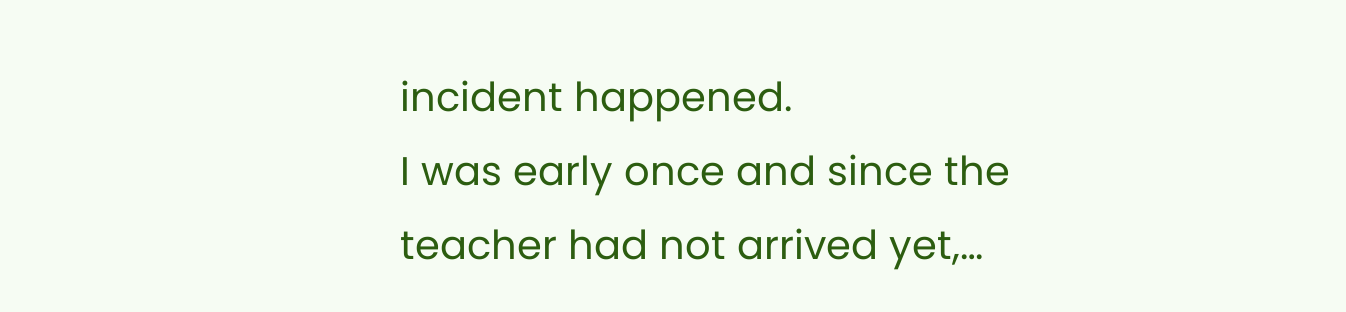incident happened.
I was early once and since the teacher had not arrived yet,…